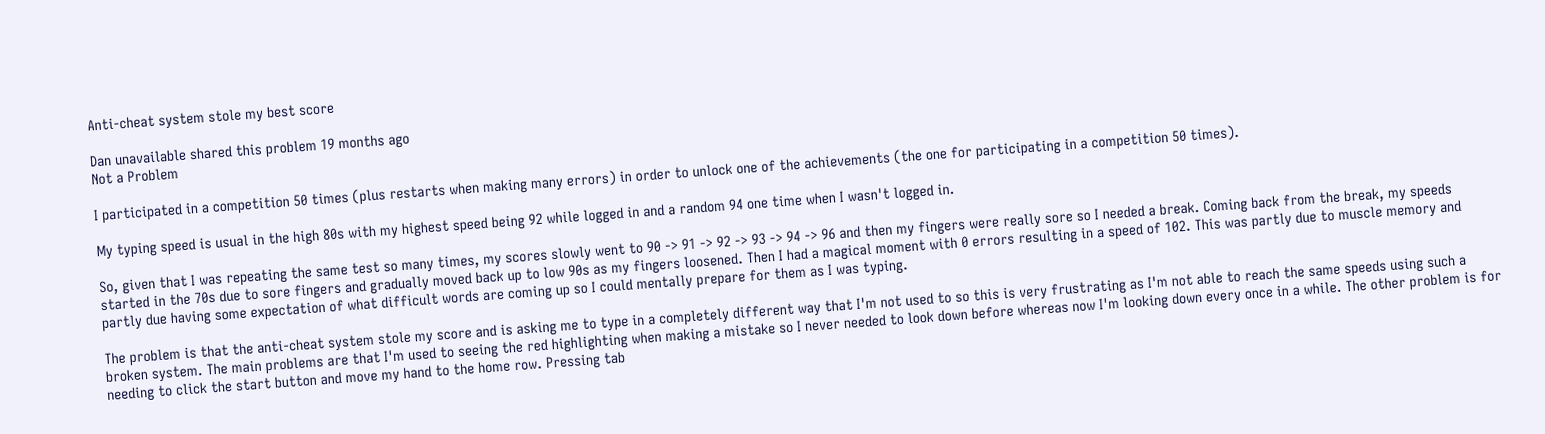Anti-cheat system stole my best score

Dan unavailable shared this problem 19 months ago
Not a Problem

I participated in a competition 50 times (plus restarts when making many errors) in order to unlock one of the achievements (the one for participating in a competition 50 times).

My typing speed is usual in the high 80s with my highest speed being 92 while logged in and a random 94 one time when I wasn't logged in.

So, given that I was repeating the same test so many times, my scores slowly went to 90 -> 91 -> 92 -> 93 -> 94 -> 96 and then my fingers were really sore so I needed a break. Coming back from the break, my speeds started in the 70s due to sore fingers and gradually moved back up to low 90s as my fingers loosened. Then I had a magical moment with 0 errors resulting in a speed of 102. This was partly due to muscle memory and partly due having some expectation of what difficult words are coming up so I could mentally prepare for them as I was typing.

The problem is that the anti-cheat system stole my score and is asking me to type in a completely different way that I'm not used to so this is very frustrating as I'm not able to reach the same speeds using such a broken system. The main problems are that I'm used to seeing the red highlighting when making a mistake so I never needed to look down before whereas now I'm looking down every once in a while. The other problem is for needing to click the start button and move my hand to the home row. Pressing tab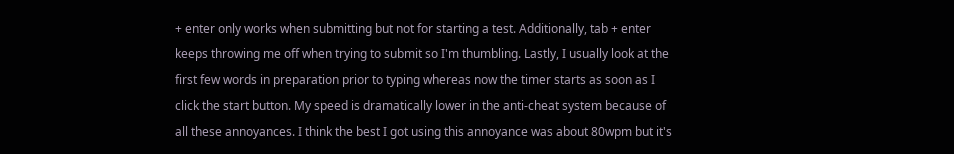+ enter only works when submitting but not for starting a test. Additionally, tab + enter keeps throwing me off when trying to submit so I'm thumbling. Lastly, I usually look at the first few words in preparation prior to typing whereas now the timer starts as soon as I click the start button. My speed is dramatically lower in the anti-cheat system because of all these annoyances. I think the best I got using this annoyance was about 80wpm but it's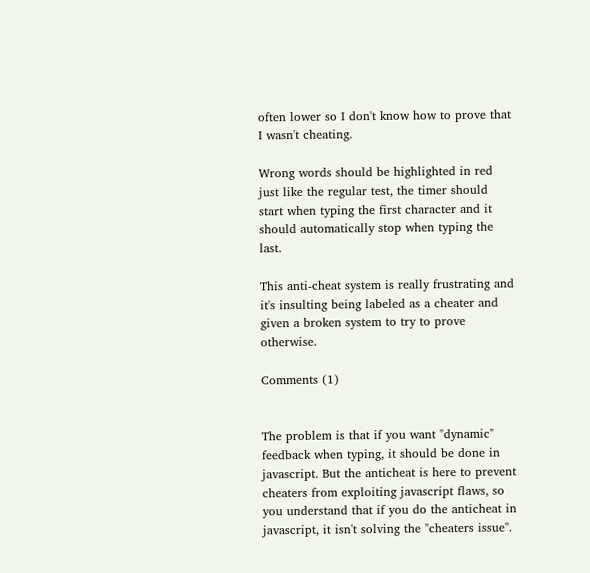often lower so I don't know how to prove that I wasn't cheating.

Wrong words should be highlighted in red just like the regular test, the timer should start when typing the first character and it should automatically stop when typing the last.

This anti-cheat system is really frustrating and it's insulting being labeled as a cheater and given a broken system to try to prove otherwise.

Comments (1)


The problem is that if you want "dynamic" feedback when typing, it should be done in javascript. But the anticheat is here to prevent cheaters from exploiting javascript flaws, so you understand that if you do the anticheat in javascript, it isn't solving the "cheaters issue".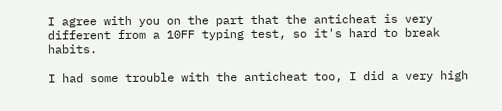I agree with you on the part that the anticheat is very different from a 10FF typing test, so it's hard to break habits.

I had some trouble with the anticheat too, I did a very high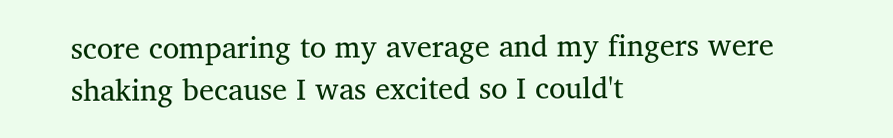score comparing to my average and my fingers were shaking because I was excited so I could't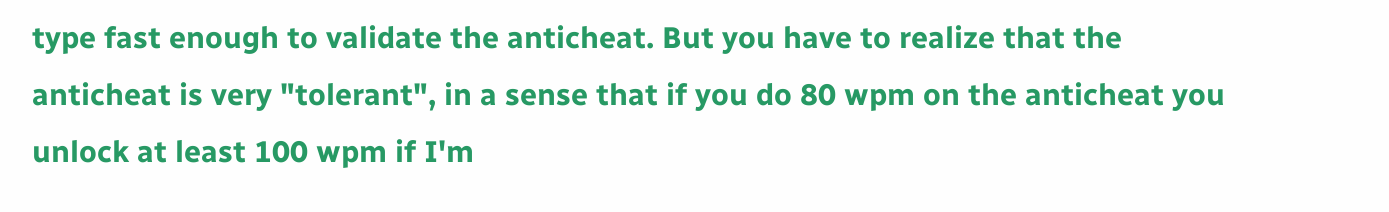type fast enough to validate the anticheat. But you have to realize that the anticheat is very "tolerant", in a sense that if you do 80 wpm on the anticheat you unlock at least 100 wpm if I'm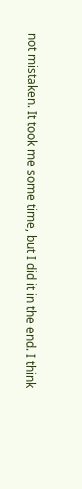not mistaken. It took me some time, but I did it in the end. I think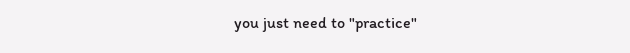you just need to "practice"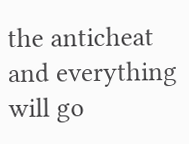the anticheat and everything will go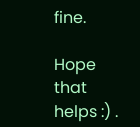fine.

Hope that helps :) .